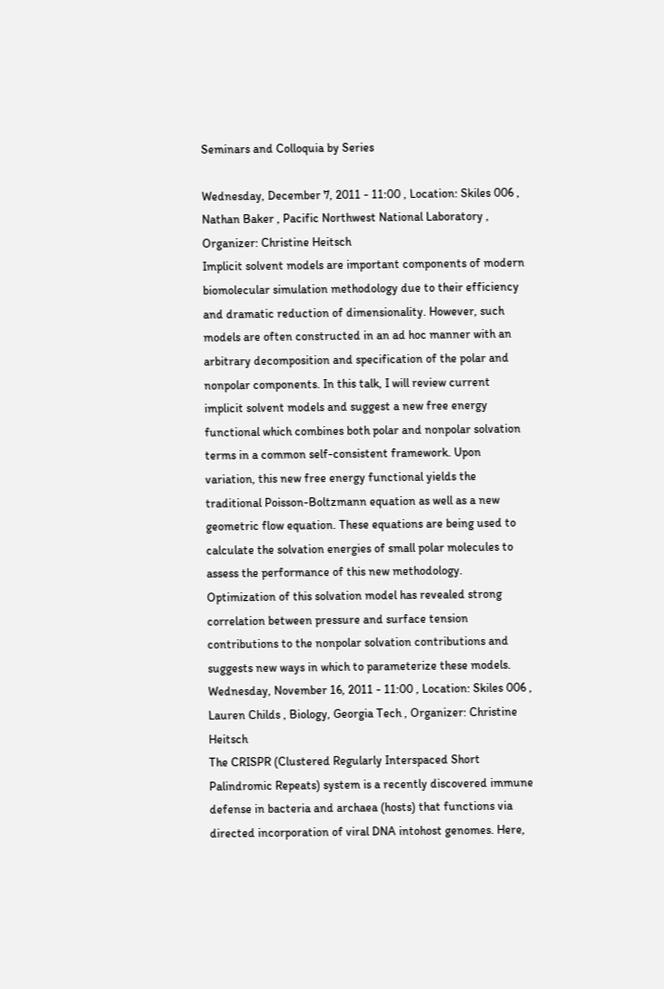Seminars and Colloquia by Series

Wednesday, December 7, 2011 - 11:00 , Location: Skiles 006 , Nathan Baker , Pacific Northwest National Laboratory , Organizer: Christine Heitsch
Implicit solvent models are important components of modern biomolecular simulation methodology due to their efficiency and dramatic reduction of dimensionality. However, such models are often constructed in an ad hoc manner with an arbitrary decomposition and specification of the polar and nonpolar components. In this talk, I will review current implicit solvent models and suggest a new free energy functional which combines both polar and nonpolar solvation terms in a common self-consistent framework. Upon variation, this new free energy functional yields the traditional Poisson-Boltzmann equation as well as a new geometric flow equation. These equations are being used to calculate the solvation energies of small polar molecules to assess the performance of this new methodology. Optimization of this solvation model has revealed strong correlation between pressure and surface tension contributions to the nonpolar solvation contributions and suggests new ways in which to parameterize these models.
Wednesday, November 16, 2011 - 11:00 , Location: Skiles 006 , Lauren Childs , Biology, Georgia Tech , Organizer: Christine Heitsch
The CRISPR (Clustered Regularly Interspaced Short Palindromic Repeats) system is a recently discovered immune defense in bacteria and archaea (hosts) that functions via directed incorporation of viral DNA intohost genomes. Here,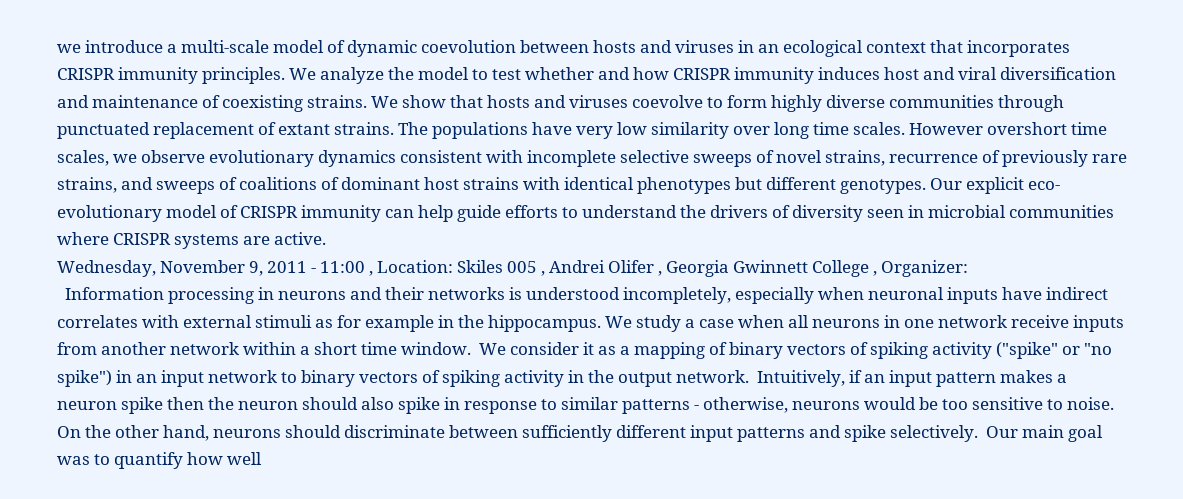we introduce a multi-scale model of dynamic coevolution between hosts and viruses in an ecological context that incorporates CRISPR immunity principles. We analyze the model to test whether and how CRISPR immunity induces host and viral diversification and maintenance of coexisting strains. We show that hosts and viruses coevolve to form highly diverse communities through punctuated replacement of extant strains. The populations have very low similarity over long time scales. However overshort time scales, we observe evolutionary dynamics consistent with incomplete selective sweeps of novel strains, recurrence of previously rare strains, and sweeps of coalitions of dominant host strains with identical phenotypes but different genotypes. Our explicit eco-evolutionary model of CRISPR immunity can help guide efforts to understand the drivers of diversity seen in microbial communities where CRISPR systems are active.
Wednesday, November 9, 2011 - 11:00 , Location: Skiles 005 , Andrei Olifer , Georgia Gwinnett College , Organizer:
  Information processing in neurons and their networks is understood incompletely, especially when neuronal inputs have indirect correlates with external stimuli as for example in the hippocampus. We study a case when all neurons in one network receive inputs from another network within a short time window.  We consider it as a mapping of binary vectors of spiking activity ("spike" or "no spike") in an input network to binary vectors of spiking activity in the output network.  Intuitively, if an input pattern makes a neuron spike then the neuron should also spike in response to similar patterns - otherwise, neurons would be too sensitive to noise.  On the other hand, neurons should discriminate between sufficiently different input patterns and spike selectively.  Our main goal was to quantify how well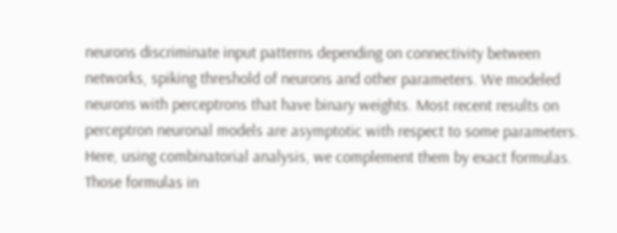neurons discriminate input patterns depending on connectivity between networks, spiking threshold of neurons and other parameters. We modeled neurons with perceptrons that have binary weights. Most recent results on perceptron neuronal models are asymptotic with respect to some parameters. Here, using combinatorial analysis, we complement them by exact formulas. Those formulas in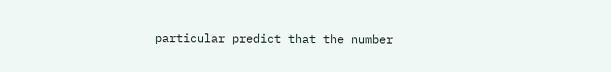particular predict that the number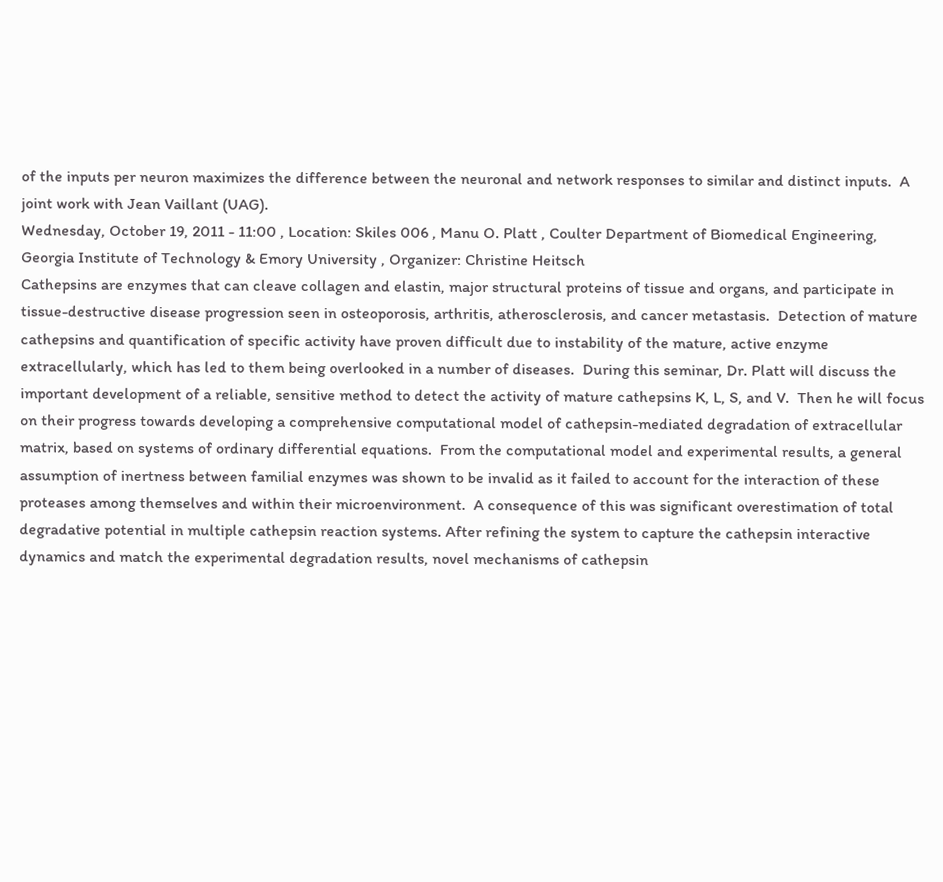of the inputs per neuron maximizes the difference between the neuronal and network responses to similar and distinct inputs.  A joint work with Jean Vaillant (UAG).
Wednesday, October 19, 2011 - 11:00 , Location: Skiles 006 , Manu O. Platt , Coulter Department of Biomedical Engineering, Georgia Institute of Technology & Emory University , Organizer: Christine Heitsch
Cathepsins are enzymes that can cleave collagen and elastin, major structural proteins of tissue and organs, and participate in tissue-destructive disease progression seen in osteoporosis, arthritis, atherosclerosis, and cancer metastasis.  Detection of mature cathepsins and quantification of specific activity have proven difficult due to instability of the mature, active enzyme extracellularly, which has led to them being overlooked in a number of diseases.  During this seminar, Dr. Platt will discuss the important development of a reliable, sensitive method to detect the activity of mature cathepsins K, L, S, and V.  Then he will focus on their progress towards developing a comprehensive computational model of cathepsin-mediated degradation of extracellular matrix, based on systems of ordinary differential equations.  From the computational model and experimental results, a general assumption of inertness between familial enzymes was shown to be invalid as it failed to account for the interaction of these proteases among themselves and within their microenvironment.  A consequence of this was significant overestimation of total degradative potential in multiple cathepsin reaction systems. After refining the system to capture the cathepsin interactive dynamics and match the experimental degradation results, novel mechanisms of cathepsin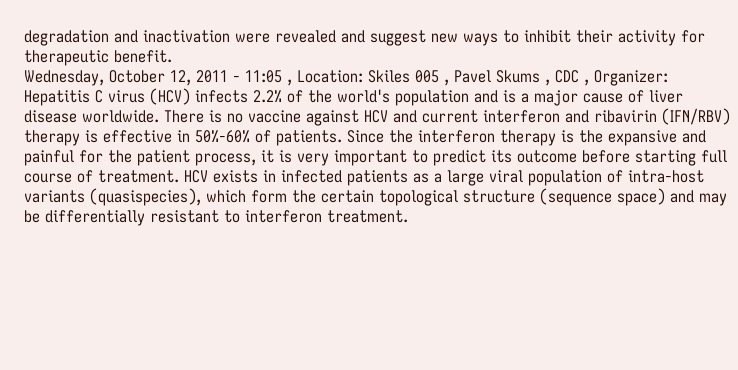degradation and inactivation were revealed and suggest new ways to inhibit their activity for therapeutic benefit.
Wednesday, October 12, 2011 - 11:05 , Location: Skiles 005 , Pavel Skums , CDC , Organizer:
Hepatitis C virus (HCV) infects 2.2% of the world's population and is a major cause of liver disease worldwide. There is no vaccine against HCV and current interferon and ribavirin (IFN/RBV) therapy is effective in 50%-60% of patients. Since the interferon therapy is the expansive and painful for the patient process, it is very important to predict its outcome before starting full course of treatment. HCV exists in infected patients as a large viral population of intra-host variants (quasispecies), which form the certain topological structure (sequence space) and may be differentially resistant to interferon treatment.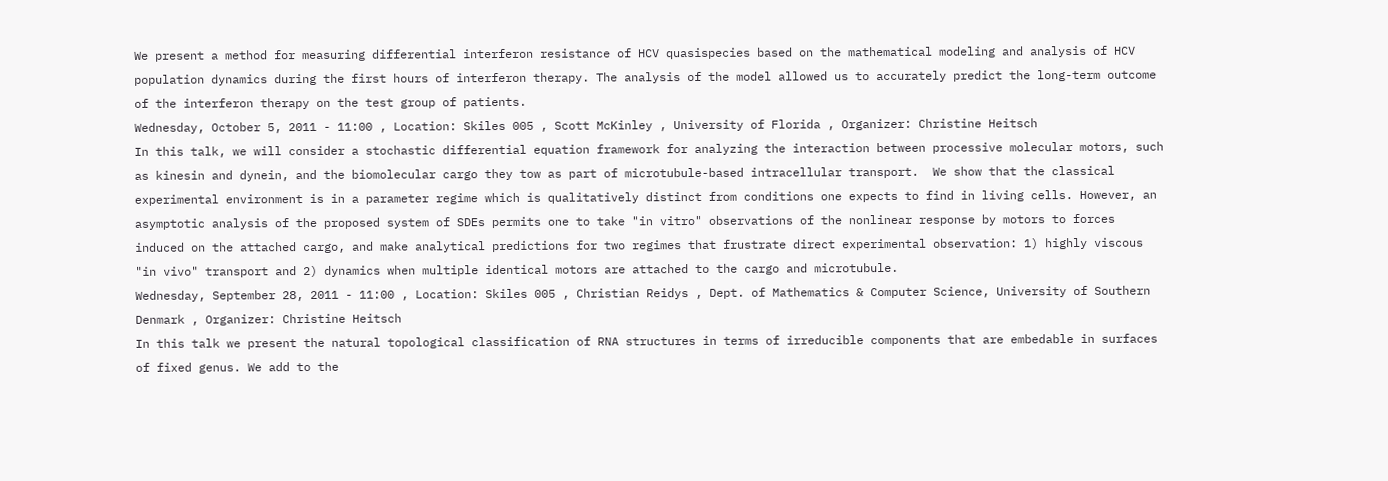We present a method for measuring differential interferon resistance of HCV quasispecies based on the mathematical modeling and analysis of HCV population dynamics during the first hours of interferon therapy. The analysis of the model allowed us to accurately predict the long-term outcome of the interferon therapy on the test group of patients.
Wednesday, October 5, 2011 - 11:00 , Location: Skiles 005 , Scott McKinley , University of Florida , Organizer: Christine Heitsch
In this talk, we will consider a stochastic differential equation framework for analyzing the interaction between processive molecular motors, such as kinesin and dynein, and the biomolecular cargo they tow as part of microtubule-based intracellular transport.  We show that the classical experimental environment is in a parameter regime which is qualitatively distinct from conditions one expects to find in living cells. However, an asymptotic analysis of the proposed system of SDEs permits one to take "in vitro" observations of the nonlinear response by motors to forces induced on the attached cargo, and make analytical predictions for two regimes that frustrate direct experimental observation: 1) highly viscous "in vivo" transport and 2) dynamics when multiple identical motors are attached to the cargo and microtubule.
Wednesday, September 28, 2011 - 11:00 , Location: Skiles 005 , Christian Reidys , Dept. of Mathematics & Computer Science, University of Southern Denmark , Organizer: Christine Heitsch
In this talk we present the natural topological classification of RNA structures in terms of irreducible components that are embedable in surfaces of fixed genus. We add to the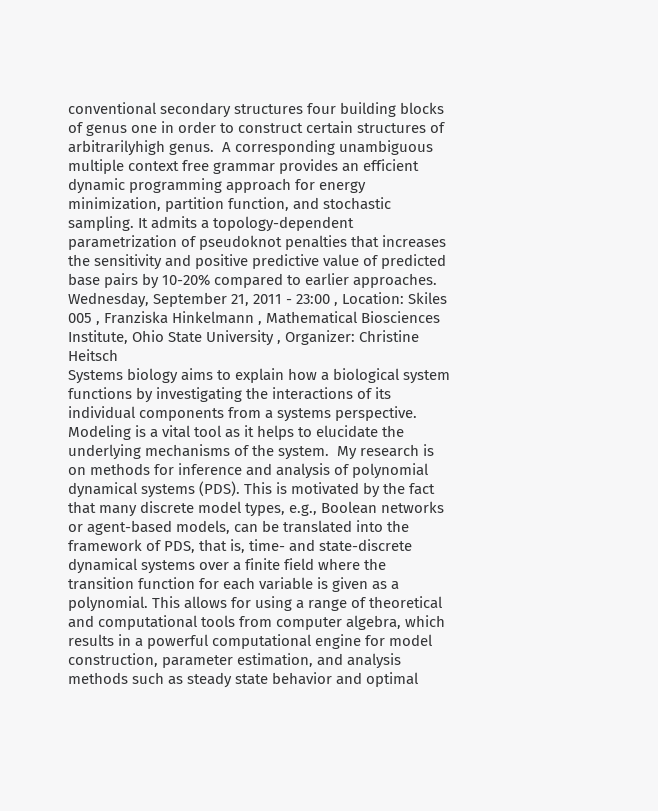conventional secondary structures four building blocks of genus one in order to construct certain structures of arbitrarilyhigh genus.  A corresponding unambiguous multiple context free grammar provides an efficient dynamic programming approach for energy minimization, partition function, and stochastic sampling. It admits a topology-dependent parametrization of pseudoknot penalties that increases the sensitivity and positive predictive value of predicted base pairs by 10-20% compared to earlier approaches.
Wednesday, September 21, 2011 - 23:00 , Location: Skiles 005 , Franziska Hinkelmann , Mathematical Biosciences Institute, Ohio State University , Organizer: Christine Heitsch
Systems biology aims to explain how a biological system functions by investigating the interactions of its individual components from a systems perspective.  Modeling is a vital tool as it helps to elucidate the underlying mechanisms of the system.  My research is on methods for inference and analysis of polynomial dynamical systems (PDS). This is motivated by the fact that many discrete model types, e.g., Boolean networks or agent-based models, can be translated into the framework of PDS, that is, time- and state-discrete dynamical systems over a finite field where the transition function for each variable is given as a polynomial. This allows for using a range of theoretical and computational tools from computer algebra, which results in a powerful computational engine for model construction, parameter estimation, and analysis methods such as steady state behavior and optimal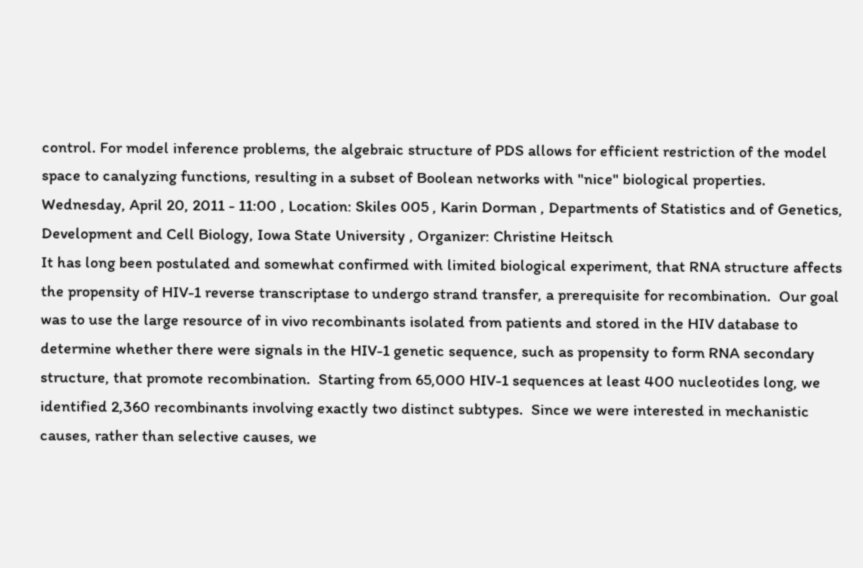control. For model inference problems, the algebraic structure of PDS allows for efficient restriction of the model space to canalyzing functions, resulting in a subset of Boolean networks with "nice" biological properties.
Wednesday, April 20, 2011 - 11:00 , Location: Skiles 005 , Karin Dorman , Departments of Statistics and of Genetics, Development and Cell Biology, Iowa State University , Organizer: Christine Heitsch
It has long been postulated and somewhat confirmed with limited biological experiment, that RNA structure affects the propensity of HIV-1 reverse transcriptase to undergo strand transfer, a prerequisite for recombination.  Our goal was to use the large resource of in vivo recombinants isolated from patients and stored in the HIV database to determine whether there were signals in the HIV-1 genetic sequence, such as propensity to form RNA secondary structure, that promote recombination.  Starting from 65,000 HIV-1 sequences at least 400 nucleotides long, we identified 2,360 recombinants involving exactly two distinct subtypes.  Since we were interested in mechanistic causes, rather than selective causes, we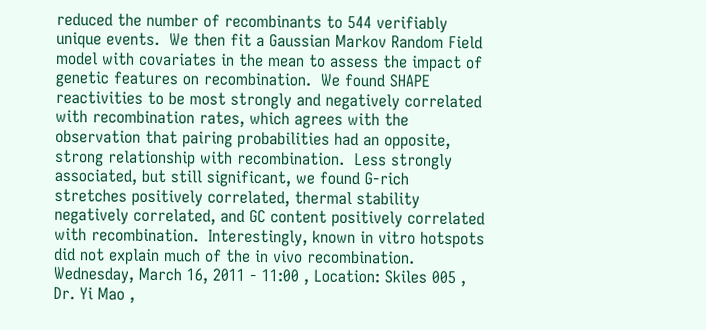reduced the number of recombinants to 544 verifiably unique events.  We then fit a Gaussian Markov Random Field model with covariates in the mean to assess the impact of genetic features on recombination.  We found SHAPE reactivities to be most strongly and negatively correlated with recombination rates, which agrees with the observation that pairing probabilities had an opposite, strong relationship with recombination.  Less strongly associated, but still significant, we found G-rich   stretches positively correlated, thermal stability negatively correlated, and GC content positively correlated with recombination.  Interestingly, known in vitro hotspots did not explain much of the in vivo recombination.
Wednesday, March 16, 2011 - 11:00 , Location: Skiles 005 , Dr. Yi Mao ,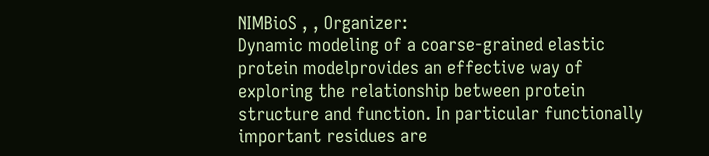NIMBioS , , Organizer:
Dynamic modeling of a coarse-grained elastic protein modelprovides an effective way of exploring the relationship between protein structure and function. In particular functionally important residues are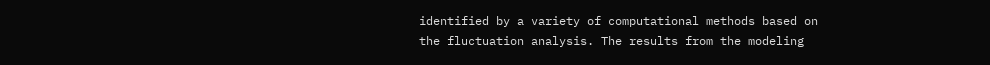identified by a variety of computational methods based on the fluctuation analysis. The results from the modeling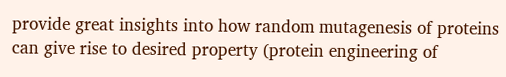provide great insights into how random mutagenesis of proteins can give rise to desired property (protein engineering of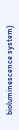bioluminescence system)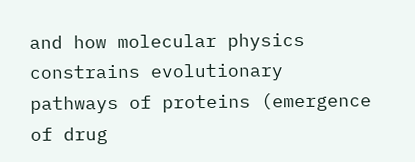and how molecular physics constrains evolutionary pathways of proteins (emergence of drug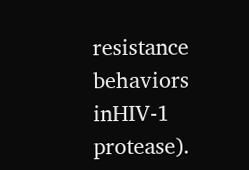resistance behaviors inHIV-1 protease).